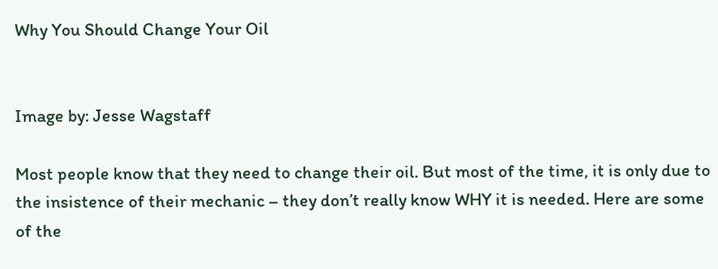Why You Should Change Your Oil


Image by: Jesse Wagstaff

Most people know that they need to change their oil. But most of the time, it is only due to the insistence of their mechanic – they don’t really know WHY it is needed. Here are some of the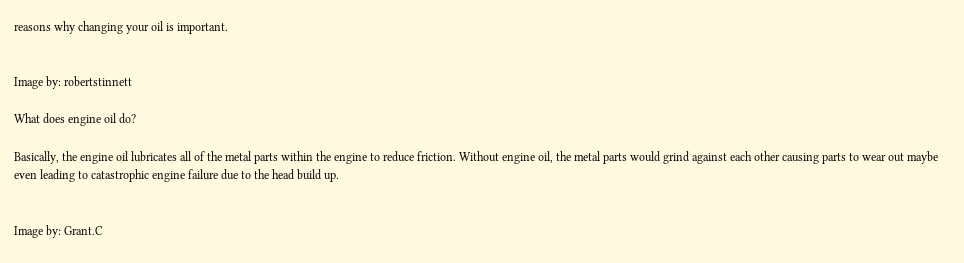reasons why changing your oil is important.


Image by: robertstinnett

What does engine oil do?

Basically, the engine oil lubricates all of the metal parts within the engine to reduce friction. Without engine oil, the metal parts would grind against each other causing parts to wear out maybe even leading to catastrophic engine failure due to the head build up.


Image by: Grant.C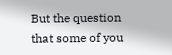But the question that some of you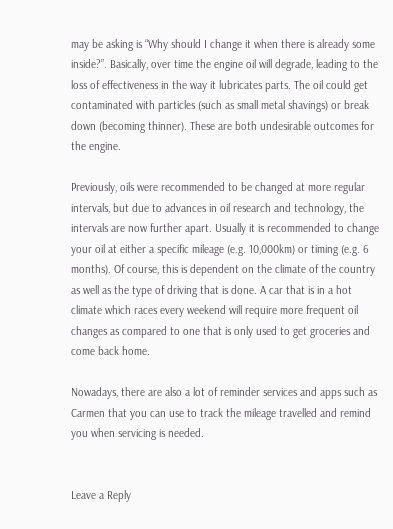may be asking is “Why should I change it when there is already some inside?”. Basically, over time the engine oil will degrade, leading to the loss of effectiveness in the way it lubricates parts. The oil could get contaminated with particles (such as small metal shavings) or break down (becoming thinner). These are both undesirable outcomes for the engine.

Previously, oils were recommended to be changed at more regular intervals, but due to advances in oil research and technology, the intervals are now further apart. Usually it is recommended to change your oil at either a specific mileage (e.g. 10,000km) or timing (e.g. 6 months). Of course, this is dependent on the climate of the country as well as the type of driving that is done. A car that is in a hot climate which races every weekend will require more frequent oil changes as compared to one that is only used to get groceries and come back home.

Nowadays, there are also a lot of reminder services and apps such as Carmen that you can use to track the mileage travelled and remind you when servicing is needed.


Leave a Reply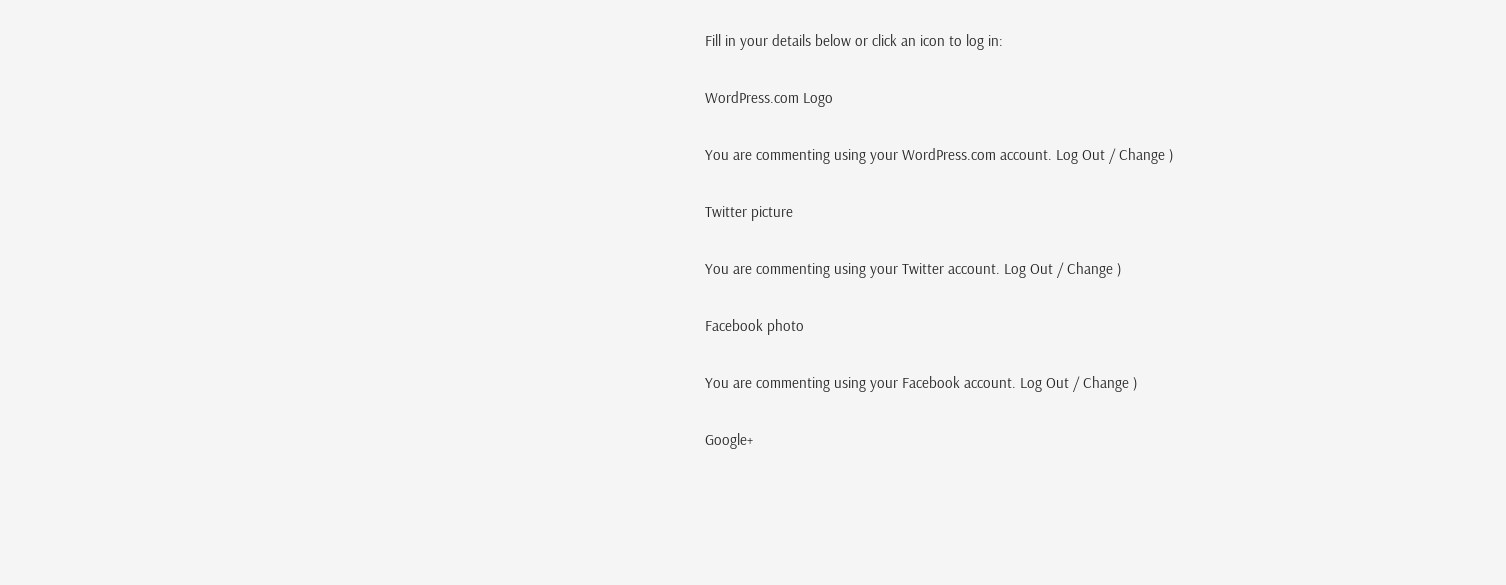Fill in your details below or click an icon to log in:

WordPress.com Logo

You are commenting using your WordPress.com account. Log Out / Change )

Twitter picture

You are commenting using your Twitter account. Log Out / Change )

Facebook photo

You are commenting using your Facebook account. Log Out / Change )

Google+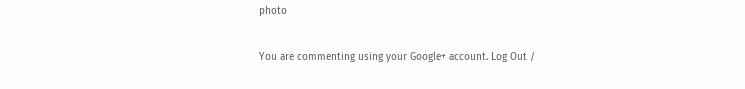photo

You are commenting using your Google+ account. Log Out /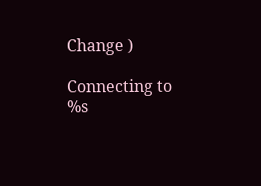Change )

Connecting to %s